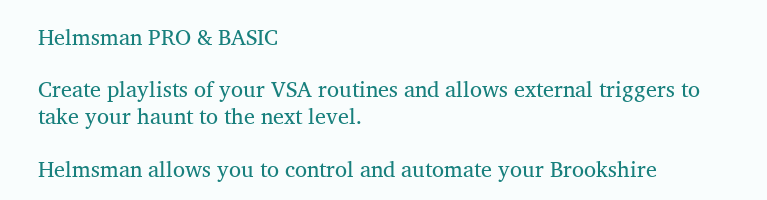Helmsman PRO & BASIC

Create playlists of your VSA routines and allows external triggers to take your haunt to the next level.

Helmsman allows you to control and automate your Brookshire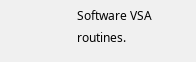Software VSA routines.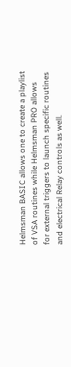Helmsman BASIC allows one to create a playlist of VSA routines while Helmsman PRO allows for external triggers to launch specific routines and electrical Relay controls as well.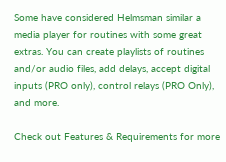Some have considered Helmsman similar a media player for routines with some great extras. You can create playlists of routines and/or audio files, add delays, accept digital inputs (PRO only), control relays (PRO Only), and more.

Check out Features & Requirements for more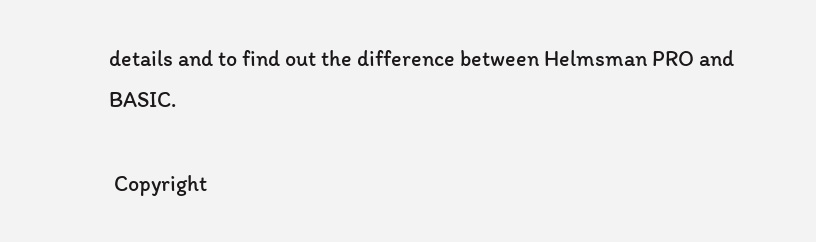details and to find out the difference between Helmsman PRO and BASIC.

 Copyright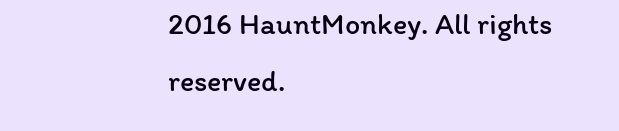2016 HauntMonkey. All rights reserved.